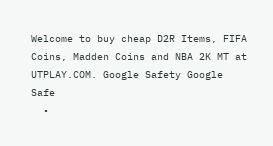Welcome to buy cheap D2R Items, FIFA Coins, Madden Coins and NBA 2K MT at UTPLAY.COM. Google Safety Google Safe
  •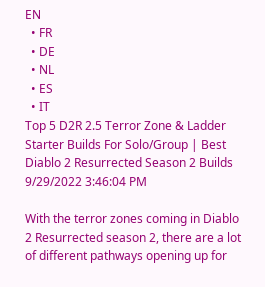EN
  • FR
  • DE
  • NL
  • ES
  • IT
Top 5 D2R 2.5 Terror Zone & Ladder Starter Builds For Solo/Group | Best Diablo 2 Resurrected Season 2 Builds
9/29/2022 3:46:04 PM

With the terror zones coming in Diablo 2 Resurrected season 2, there are a lot of different pathways opening up for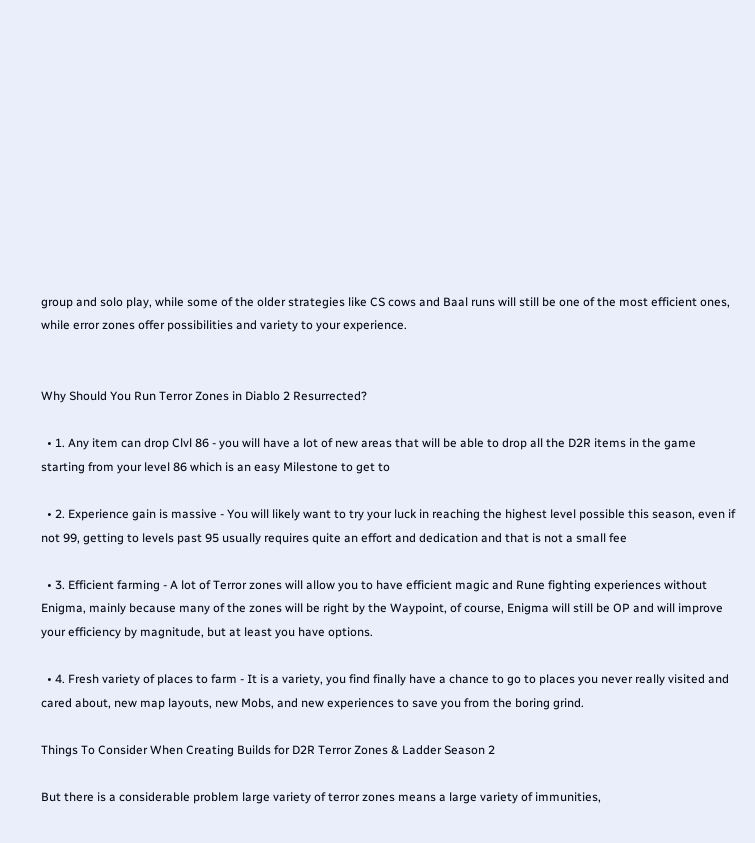group and solo play, while some of the older strategies like CS cows and Baal runs will still be one of the most efficient ones, while error zones offer possibilities and variety to your experience.


Why Should You Run Terror Zones in Diablo 2 Resurrected?

  • 1. Any item can drop Clvl 86 - you will have a lot of new areas that will be able to drop all the D2R items in the game starting from your level 86 which is an easy Milestone to get to

  • 2. Experience gain is massive - You will likely want to try your luck in reaching the highest level possible this season, even if not 99, getting to levels past 95 usually requires quite an effort and dedication and that is not a small fee

  • 3. Efficient farming - A lot of Terror zones will allow you to have efficient magic and Rune fighting experiences without Enigma, mainly because many of the zones will be right by the Waypoint, of course, Enigma will still be OP and will improve your efficiency by magnitude, but at least you have options.

  • 4. Fresh variety of places to farm - It is a variety, you find finally have a chance to go to places you never really visited and cared about, new map layouts, new Mobs, and new experiences to save you from the boring grind.

Things To Consider When Creating Builds for D2R Terror Zones & Ladder Season 2

But there is a considerable problem large variety of terror zones means a large variety of immunities,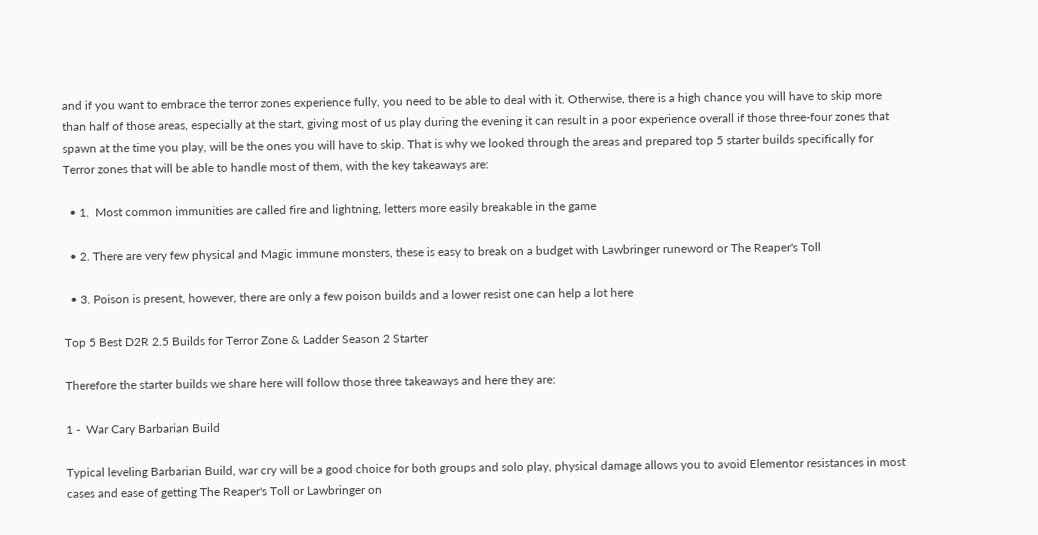and if you want to embrace the terror zones experience fully, you need to be able to deal with it. Otherwise, there is a high chance you will have to skip more than half of those areas, especially at the start, giving most of us play during the evening it can result in a poor experience overall if those three-four zones that spawn at the time you play, will be the ones you will have to skip. That is why we looked through the areas and prepared top 5 starter builds specifically for Terror zones that will be able to handle most of them, with the key takeaways are:

  • 1.  Most common immunities are called fire and lightning, letters more easily breakable in the game

  • 2. There are very few physical and Magic immune monsters, these is easy to break on a budget with Lawbringer runeword or The Reaper's Toll

  • 3. Poison is present, however, there are only a few poison builds and a lower resist one can help a lot here

Top 5 Best D2R 2.5 Builds for Terror Zone & Ladder Season 2 Starter

Therefore the starter builds we share here will follow those three takeaways and here they are:

1 -  War Cary Barbarian Build

Typical leveling Barbarian Build, war cry will be a good choice for both groups and solo play, physical damage allows you to avoid Elementor resistances in most cases and ease of getting The Reaper's Toll or Lawbringer on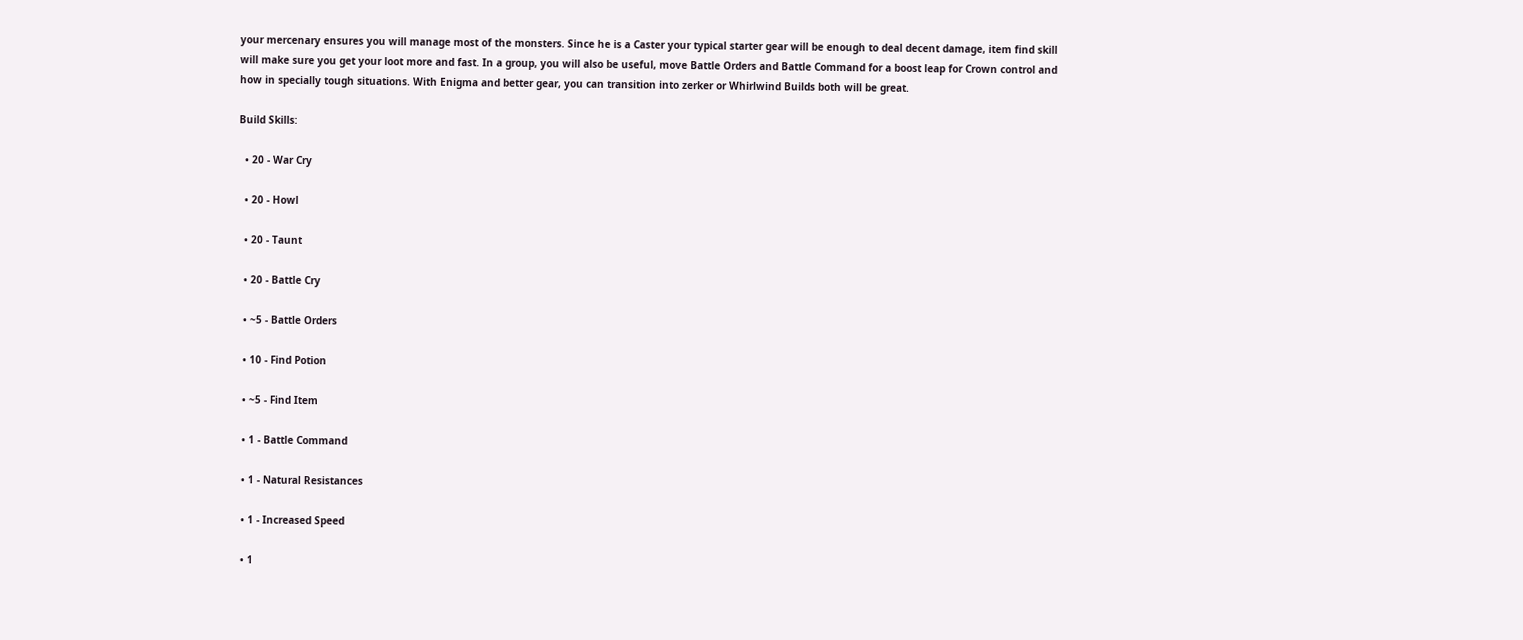your mercenary ensures you will manage most of the monsters. Since he is a Caster your typical starter gear will be enough to deal decent damage, item find skill will make sure you get your loot more and fast. In a group, you will also be useful, move Battle Orders and Battle Command for a boost leap for Crown control and how in specially tough situations. With Enigma and better gear, you can transition into zerker or Whirlwind Builds both will be great.

Build Skills:

  • 20 - War Cry

  • 20 - Howl

  • 20 - Taunt

  • 20 - Battle Cry

  • ~5 - Battle Orders

  • 10 - Find Potion

  • ~5 - Find Item

  • 1 - Battle Command

  • 1 - Natural Resistances

  • 1 - Increased Speed

  • 1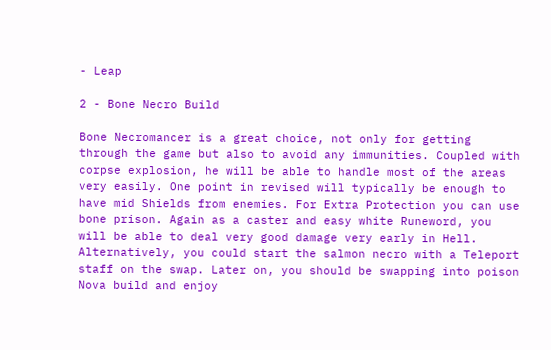- Leap

2 - Bone Necro Build

Bone Necromancer is a great choice, not only for getting through the game but also to avoid any immunities. Coupled with corpse explosion, he will be able to handle most of the areas very easily. One point in revised will typically be enough to have mid Shields from enemies. For Extra Protection you can use bone prison. Again as a caster and easy white Runeword, you will be able to deal very good damage very early in Hell. Alternatively, you could start the salmon necro with a Teleport staff on the swap. Later on, you should be swapping into poison Nova build and enjoy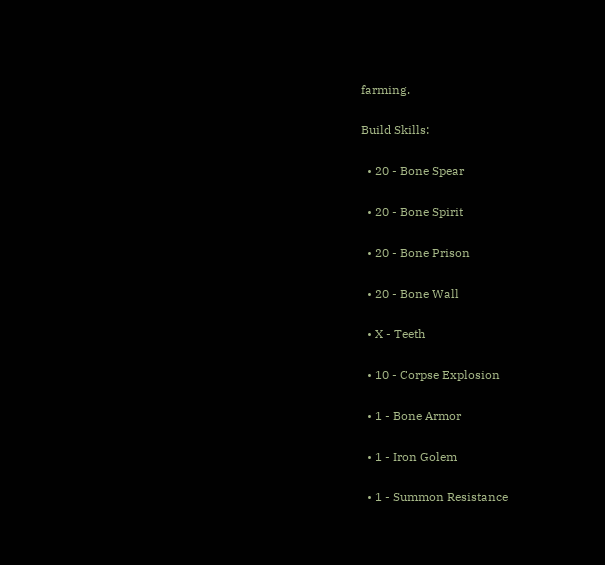farming.

Build Skills:

  • 20 - Bone Spear

  • 20 - Bone Spirit

  • 20 - Bone Prison

  • 20 - Bone Wall

  • X - Teeth

  • 10 - Corpse Explosion

  • 1 - Bone Armor

  • 1 - Iron Golem

  • 1 - Summon Resistance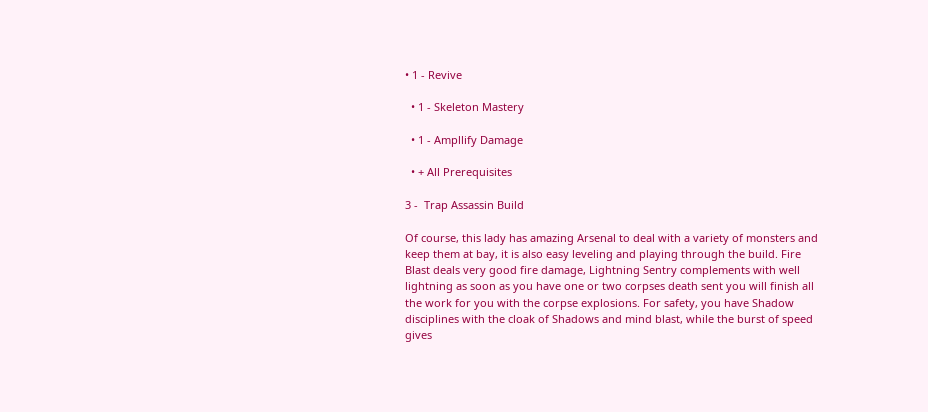• 1 - Revive

  • 1 - Skeleton Mastery

  • 1 - Ampllify Damage

  • + All Prerequisites

3 -  Trap Assassin Build

Of course, this lady has amazing Arsenal to deal with a variety of monsters and keep them at bay, it is also easy leveling and playing through the build. Fire Blast deals very good fire damage, Lightning Sentry complements with well lightning as soon as you have one or two corpses death sent you will finish all the work for you with the corpse explosions. For safety, you have Shadow disciplines with the cloak of Shadows and mind blast, while the burst of speed gives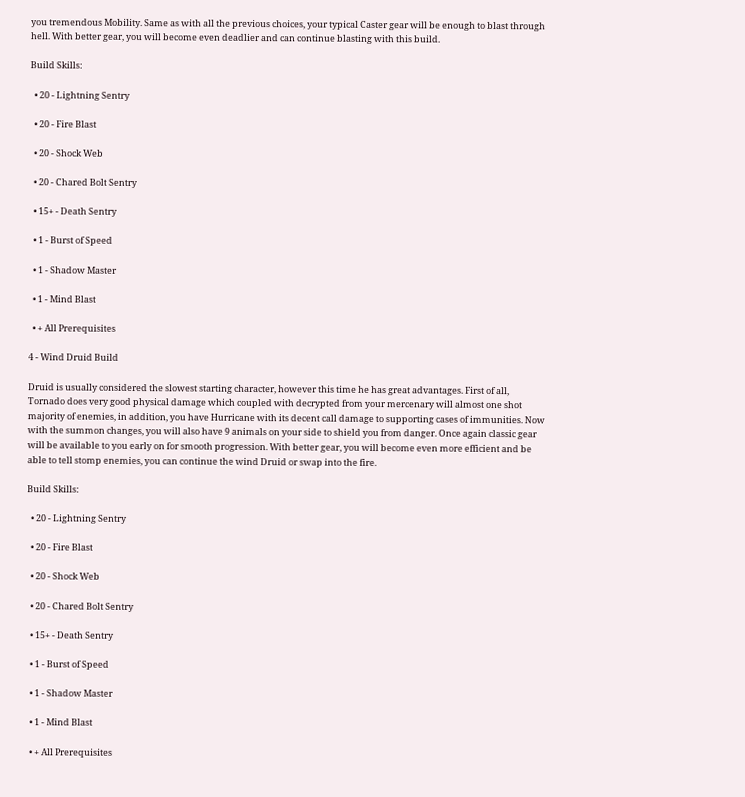you tremendous Mobility. Same as with all the previous choices, your typical Caster gear will be enough to blast through hell. With better gear, you will become even deadlier and can continue blasting with this build.

Build Skills:

  • 20 - Lightning Sentry

  • 20 - Fire Blast

  • 20 - Shock Web

  • 20 - Chared Bolt Sentry

  • 15+ - Death Sentry

  • 1 - Burst of Speed

  • 1 - Shadow Master

  • 1 - Mind Blast

  • + All Prerequisites

4 - Wind Druid Build

Druid is usually considered the slowest starting character, however this time he has great advantages. First of all, Tornado does very good physical damage which coupled with decrypted from your mercenary will almost one shot majority of enemies, in addition, you have Hurricane with its decent call damage to supporting cases of immunities. Now with the summon changes, you will also have 9 animals on your side to shield you from danger. Once again classic gear will be available to you early on for smooth progression. With better gear, you will become even more efficient and be able to tell stomp enemies, you can continue the wind Druid or swap into the fire.

Build Skills:

  • 20 - Lightning Sentry

  • 20 - Fire Blast

  • 20 - Shock Web

  • 20 - Chared Bolt Sentry

  • 15+ - Death Sentry

  • 1 - Burst of Speed

  • 1 - Shadow Master

  • 1 - Mind Blast

  • + All Prerequisites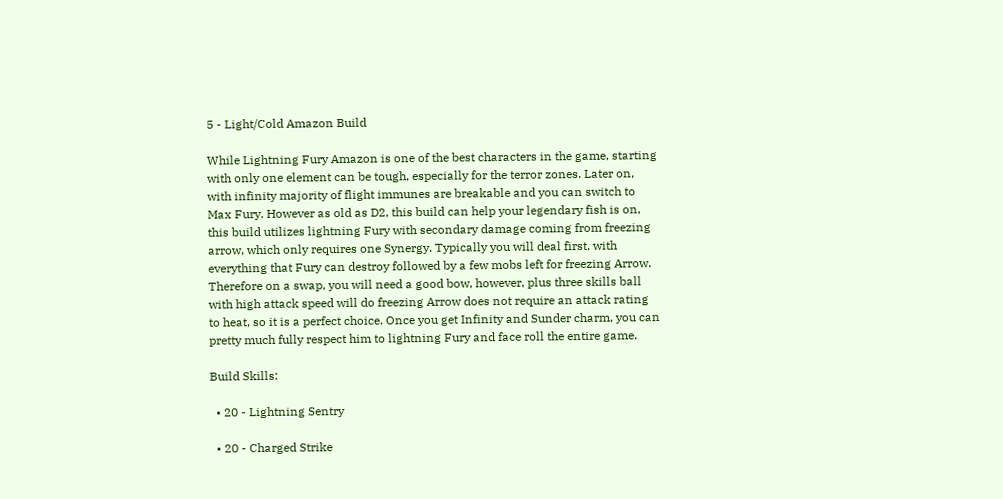5 - Light/Cold Amazon Build

While Lightning Fury Amazon is one of the best characters in the game, starting with only one element can be tough, especially for the terror zones. Later on, with infinity majority of flight immunes are breakable and you can switch to Max Fury. However as old as D2, this build can help your legendary fish is on, this build utilizes lightning Fury with secondary damage coming from freezing arrow, which only requires one Synergy. Typically you will deal first, with everything that Fury can destroy followed by a few mobs left for freezing Arrow. Therefore on a swap, you will need a good bow, however, plus three skills ball with high attack speed will do freezing Arrow does not require an attack rating to heat, so it is a perfect choice. Once you get Infinity and Sunder charm, you can pretty much fully respect him to lightning Fury and face roll the entire game.

Build Skills:

  • 20 - Lightning Sentry

  • 20 - Charged Strike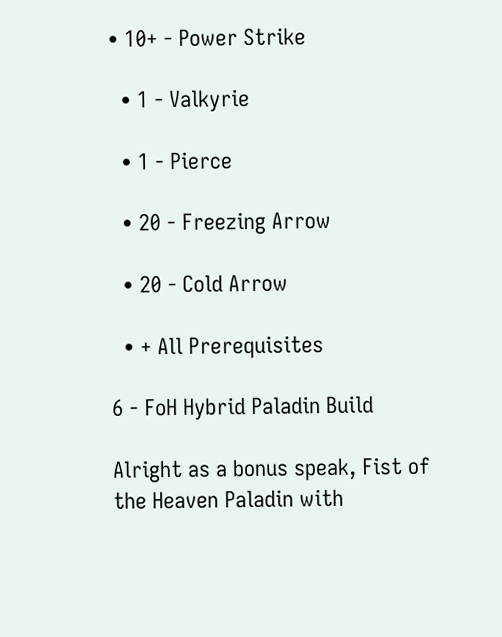• 10+ - Power Strike

  • 1 - Valkyrie

  • 1 - Pierce

  • 20 - Freezing Arrow

  • 20 - Cold Arrow

  • + All Prerequisites

6 - FoH Hybrid Paladin Build

Alright as a bonus speak, Fist of the Heaven Paladin with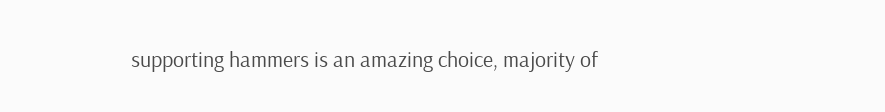supporting hammers is an amazing choice, majority of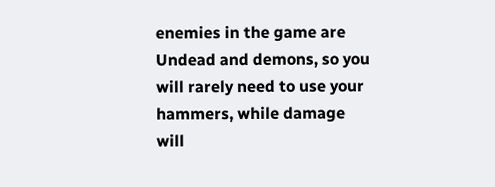enemies in the game are Undead and demons, so you will rarely need to use your hammers, while damage will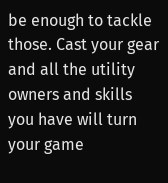be enough to tackle those. Cast your gear and all the utility owners and skills you have will turn your game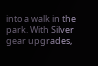into a walk in the park. With Silver gear upgrades,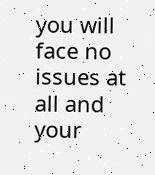you will face no issues at all and your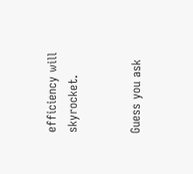efficiency will skyrocket.


Guess you ask